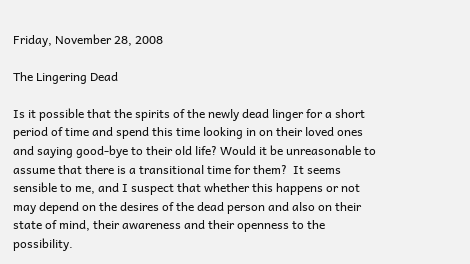Friday, November 28, 2008

The Lingering Dead

Is it possible that the spirits of the newly dead linger for a short period of time and spend this time looking in on their loved ones and saying good-bye to their old life? Would it be unreasonable to assume that there is a transitional time for them?  It seems sensible to me, and I suspect that whether this happens or not may depend on the desires of the dead person and also on their state of mind, their awareness and their openness to the possibility.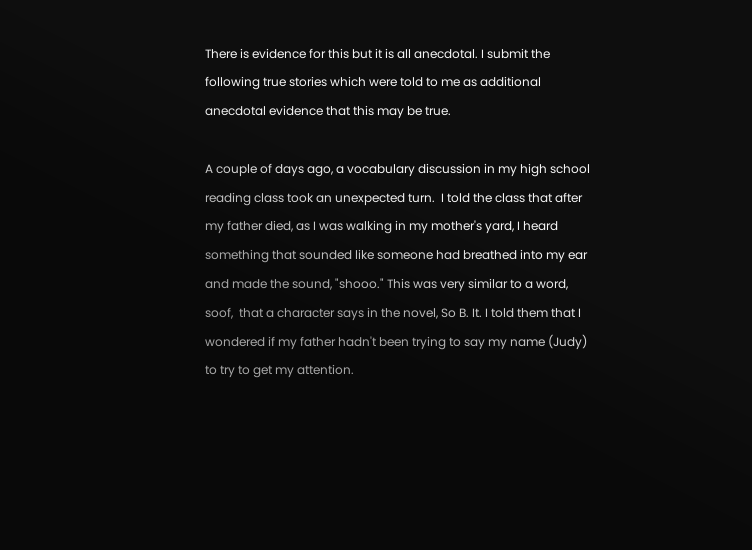There is evidence for this but it is all anecdotal. I submit the following true stories which were told to me as additional anecdotal evidence that this may be true.

A couple of days ago, a vocabulary discussion in my high school reading class took an unexpected turn.  I told the class that after my father died, as I was walking in my mother's yard, I heard something that sounded like someone had breathed into my ear and made the sound, "shooo." This was very similar to a word, soof,  that a character says in the novel, So B. It. I told them that I wondered if my father hadn't been trying to say my name (Judy) to try to get my attention.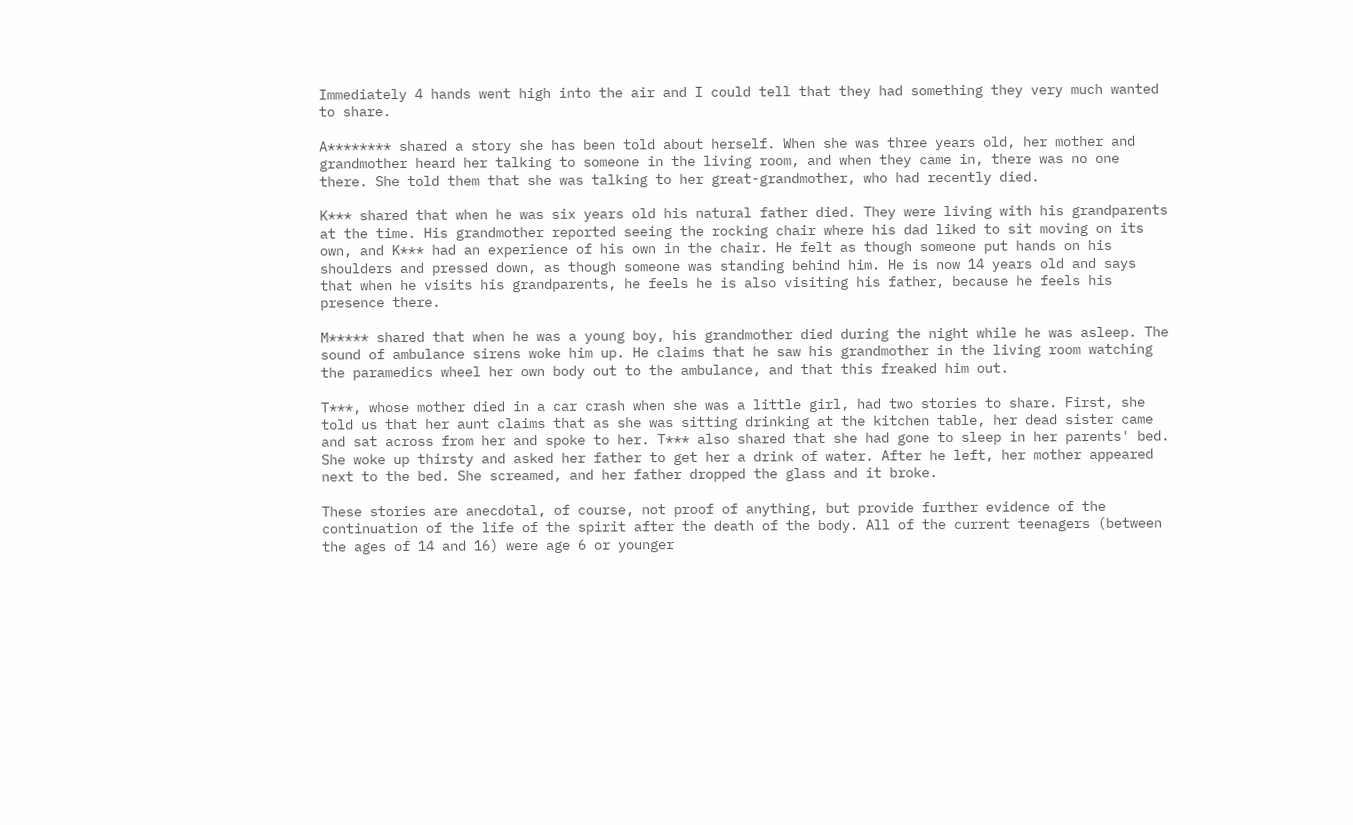Immediately 4 hands went high into the air and I could tell that they had something they very much wanted to share.

A******** shared a story she has been told about herself. When she was three years old, her mother and grandmother heard her talking to someone in the living room, and when they came in, there was no one there. She told them that she was talking to her great-grandmother, who had recently died.

K*** shared that when he was six years old his natural father died. They were living with his grandparents at the time. His grandmother reported seeing the rocking chair where his dad liked to sit moving on its own, and K*** had an experience of his own in the chair. He felt as though someone put hands on his shoulders and pressed down, as though someone was standing behind him. He is now 14 years old and says that when he visits his grandparents, he feels he is also visiting his father, because he feels his presence there.

M***** shared that when he was a young boy, his grandmother died during the night while he was asleep. The sound of ambulance sirens woke him up. He claims that he saw his grandmother in the living room watching the paramedics wheel her own body out to the ambulance, and that this freaked him out.

T***, whose mother died in a car crash when she was a little girl, had two stories to share. First, she told us that her aunt claims that as she was sitting drinking at the kitchen table, her dead sister came and sat across from her and spoke to her. T*** also shared that she had gone to sleep in her parents' bed. She woke up thirsty and asked her father to get her a drink of water. After he left, her mother appeared next to the bed. She screamed, and her father dropped the glass and it broke.

These stories are anecdotal, of course, not proof of anything, but provide further evidence of the continuation of the life of the spirit after the death of the body. All of the current teenagers (between the ages of 14 and 16) were age 6 or younger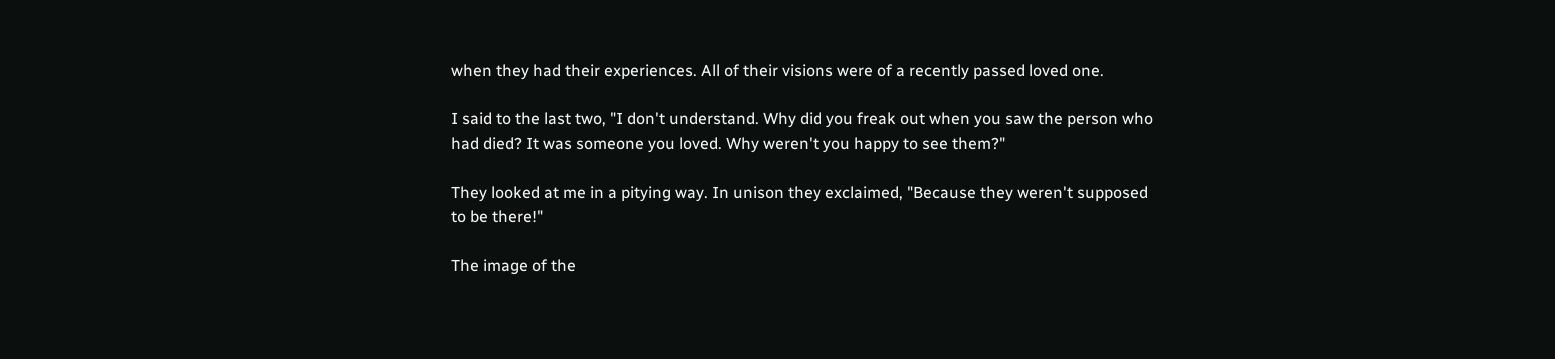when they had their experiences. All of their visions were of a recently passed loved one.

I said to the last two, "I don't understand. Why did you freak out when you saw the person who had died? It was someone you loved. Why weren't you happy to see them?"

They looked at me in a pitying way. In unison they exclaimed, "Because they weren't supposed to be there!"

The image of the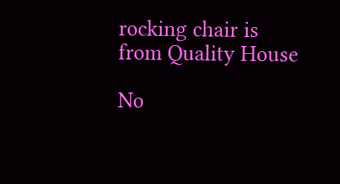rocking chair is from Quality House

No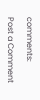comments:

Post a Comment